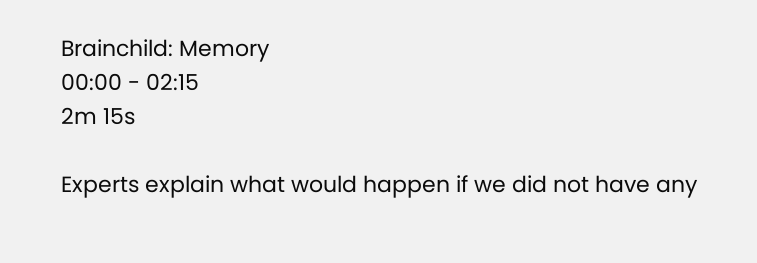Brainchild: Memory
00:00 - 02:15
2m 15s

Experts explain what would happen if we did not have any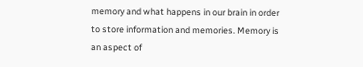memory and what happens in our brain in order to store information and memories. Memory is an aspect of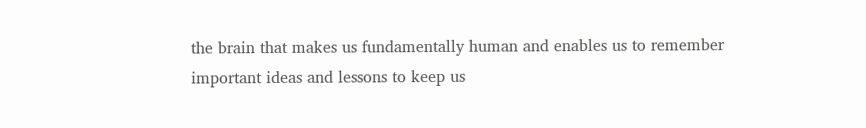the brain that makes us fundamentally human and enables us to remember important ideas and lessons to keep us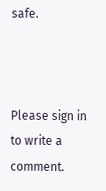safe.



Please sign in to write a comment.